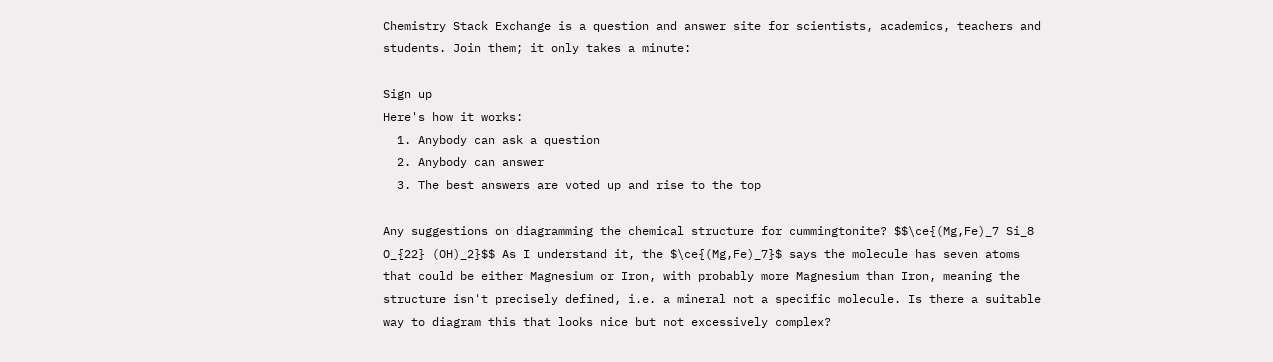Chemistry Stack Exchange is a question and answer site for scientists, academics, teachers and students. Join them; it only takes a minute:

Sign up
Here's how it works:
  1. Anybody can ask a question
  2. Anybody can answer
  3. The best answers are voted up and rise to the top

Any suggestions on diagramming the chemical structure for cummingtonite? $$\ce{(Mg,Fe)_7 Si_8 O_{22} (OH)_2}$$ As I understand it, the $\ce{(Mg,Fe)_7}$ says the molecule has seven atoms that could be either Magnesium or Iron, with probably more Magnesium than Iron, meaning the structure isn't precisely defined, i.e. a mineral not a specific molecule. Is there a suitable way to diagram this that looks nice but not excessively complex?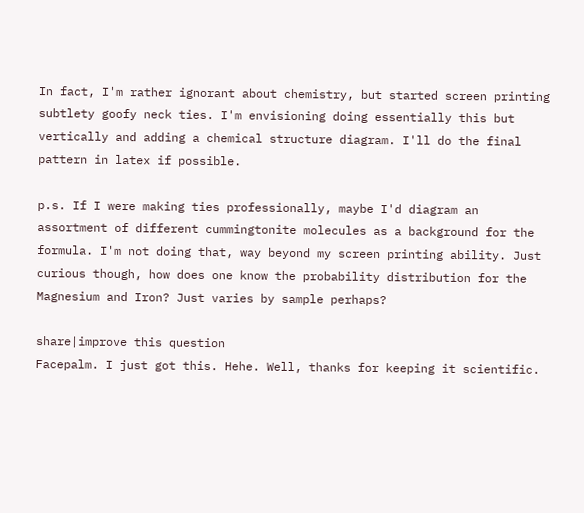In fact, I'm rather ignorant about chemistry, but started screen printing subtlety goofy neck ties. I'm envisioning doing essentially this but vertically and adding a chemical structure diagram. I'll do the final pattern in latex if possible.

p.s. If I were making ties professionally, maybe I'd diagram an assortment of different cummingtonite molecules as a background for the formula. I'm not doing that, way beyond my screen printing ability. Just curious though, how does one know the probability distribution for the Magnesium and Iron? Just varies by sample perhaps?

share|improve this question
Facepalm. I just got this. Hehe. Well, thanks for keeping it scientific.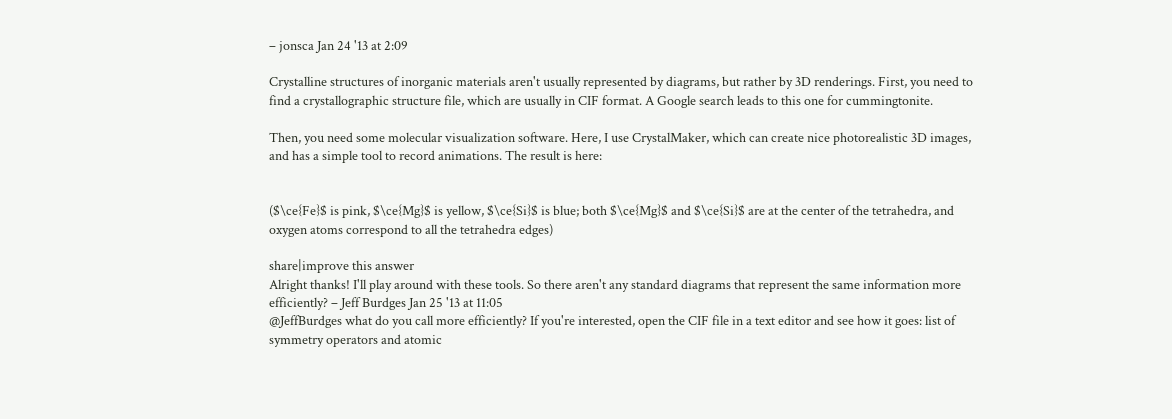– jonsca Jan 24 '13 at 2:09

Crystalline structures of inorganic materials aren't usually represented by diagrams, but rather by 3D renderings. First, you need to find a crystallographic structure file, which are usually in CIF format. A Google search leads to this one for cummingtonite.

Then, you need some molecular visualization software. Here, I use CrystalMaker, which can create nice photorealistic 3D images, and has a simple tool to record animations. The result is here:


($\ce{Fe}$ is pink, $\ce{Mg}$ is yellow, $\ce{Si}$ is blue; both $\ce{Mg}$ and $\ce{Si}$ are at the center of the tetrahedra, and oxygen atoms correspond to all the tetrahedra edges)

share|improve this answer
Alright thanks! I'll play around with these tools. So there aren't any standard diagrams that represent the same information more efficiently? – Jeff Burdges Jan 25 '13 at 11:05
@JeffBurdges what do you call more efficiently? If you're interested, open the CIF file in a text editor and see how it goes: list of symmetry operators and atomic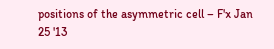positions of the asymmetric cell – F'x Jan 25 '13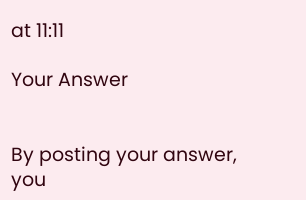at 11:11

Your Answer


By posting your answer, you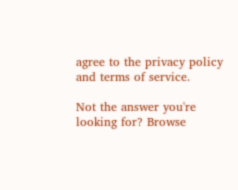agree to the privacy policy and terms of service.

Not the answer you're looking for? Browse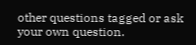other questions tagged or ask your own question.